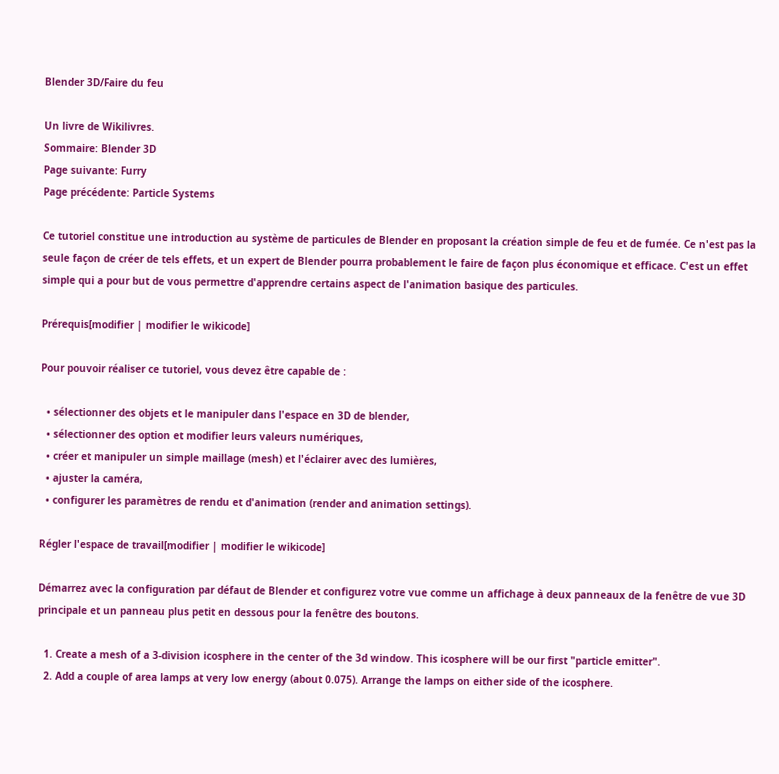Blender 3D/Faire du feu

Un livre de Wikilivres.
Sommaire: Blender 3D
Page suivante: Furry
Page précédente: Particle Systems

Ce tutoriel constitue une introduction au système de particules de Blender en proposant la création simple de feu et de fumée. Ce n'est pas la seule façon de créer de tels effets, et un expert de Blender pourra probablement le faire de façon plus économique et efficace. C'est un effet simple qui a pour but de vous permettre d'apprendre certains aspect de l'animation basique des particules.

Prérequis[modifier | modifier le wikicode]

Pour pouvoir réaliser ce tutoriel, vous devez être capable de :

  • sélectionner des objets et le manipuler dans l'espace en 3D de blender,
  • sélectionner des option et modifier leurs valeurs numériques,
  • créer et manipuler un simple maillage (mesh) et l'éclairer avec des lumières,
  • ajuster la caméra,
  • configurer les paramètres de rendu et d'animation (render and animation settings).

Régler l'espace de travail[modifier | modifier le wikicode]

Démarrez avec la configuration par défaut de Blender et configurez votre vue comme un affichage à deux panneaux de la fenêtre de vue 3D principale et un panneau plus petit en dessous pour la fenêtre des boutons.

  1. Create a mesh of a 3-division icosphere in the center of the 3d window. This icosphere will be our first "particle emitter".
  2. Add a couple of area lamps at very low energy (about 0.075). Arrange the lamps on either side of the icosphere.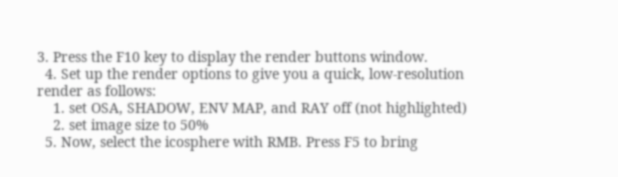3. Press the F10 key to display the render buttons window.
  4. Set up the render options to give you a quick, low-resolution render as follows:
    1. set OSA, SHADOW, ENV MAP, and RAY off (not highlighted)
    2. set image size to 50%
  5. Now, select the icosphere with RMB. Press F5 to bring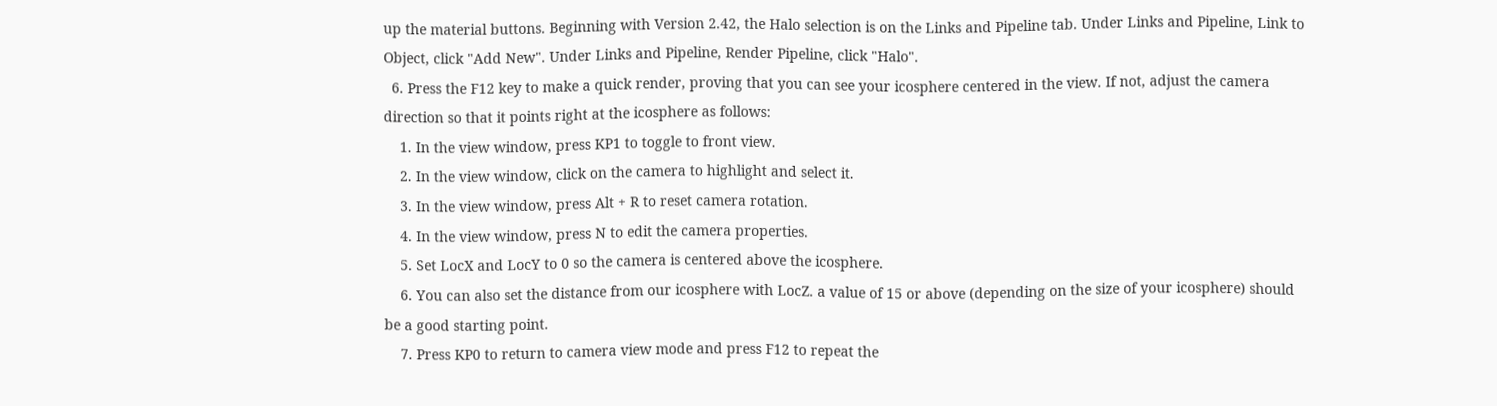up the material buttons. Beginning with Version 2.42, the Halo selection is on the Links and Pipeline tab. Under Links and Pipeline, Link to Object, click "Add New". Under Links and Pipeline, Render Pipeline, click "Halo".
  6. Press the F12 key to make a quick render, proving that you can see your icosphere centered in the view. If not, adjust the camera direction so that it points right at the icosphere as follows:
    1. In the view window, press KP1 to toggle to front view.
    2. In the view window, click on the camera to highlight and select it.
    3. In the view window, press Alt + R to reset camera rotation.
    4. In the view window, press N to edit the camera properties.
    5. Set LocX and LocY to 0 so the camera is centered above the icosphere.
    6. You can also set the distance from our icosphere with LocZ. a value of 15 or above (depending on the size of your icosphere) should be a good starting point.
    7. Press KP0 to return to camera view mode and press F12 to repeat the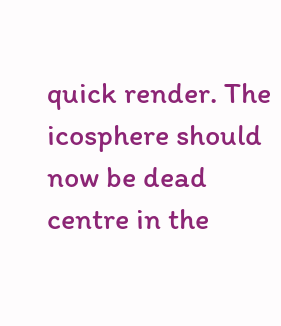quick render. The icosphere should now be dead centre in the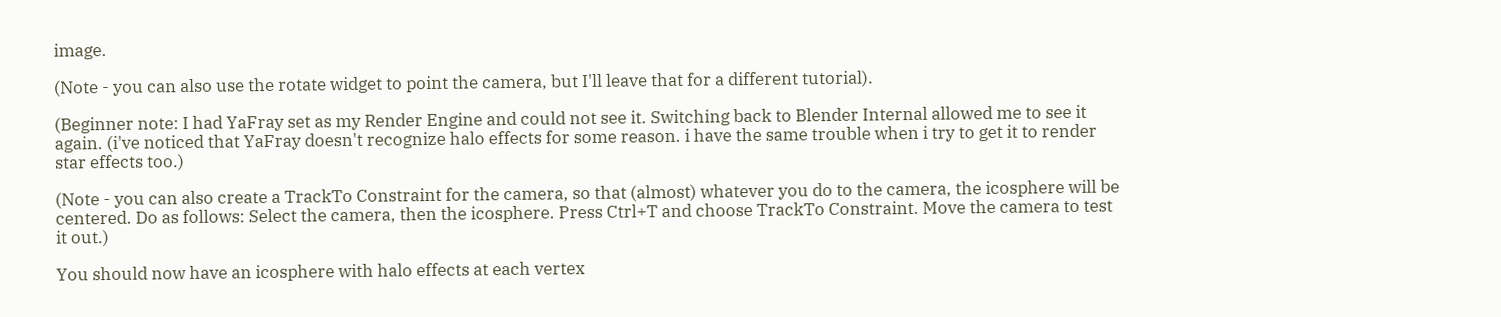image.

(Note - you can also use the rotate widget to point the camera, but I'll leave that for a different tutorial).

(Beginner note: I had YaFray set as my Render Engine and could not see it. Switching back to Blender Internal allowed me to see it again. (i've noticed that YaFray doesn't recognize halo effects for some reason. i have the same trouble when i try to get it to render star effects too.)

(Note - you can also create a TrackTo Constraint for the camera, so that (almost) whatever you do to the camera, the icosphere will be centered. Do as follows: Select the camera, then the icosphere. Press Ctrl+T and choose TrackTo Constraint. Move the camera to test it out.)

You should now have an icosphere with halo effects at each vertex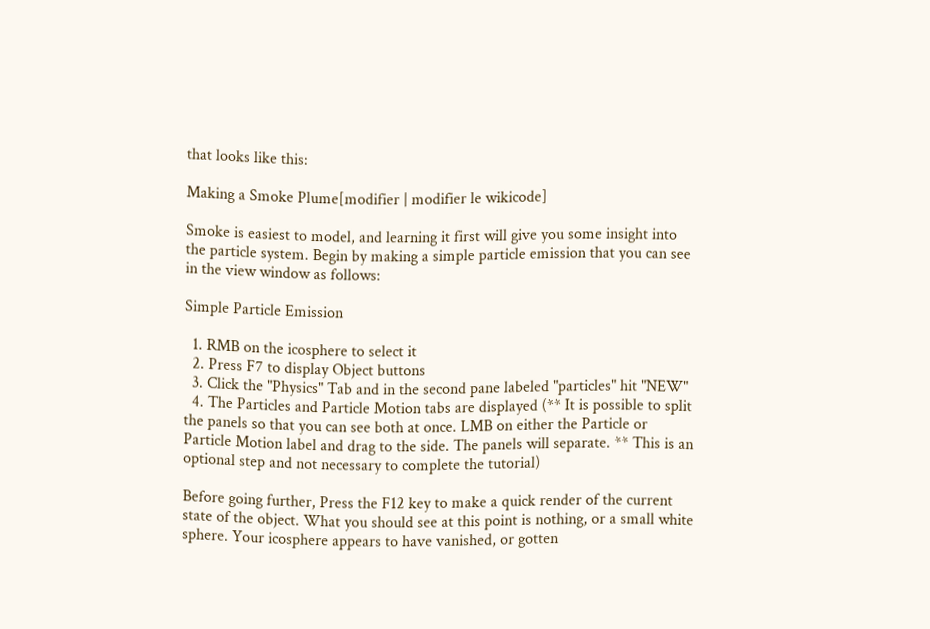that looks like this:

Making a Smoke Plume[modifier | modifier le wikicode]

Smoke is easiest to model, and learning it first will give you some insight into the particle system. Begin by making a simple particle emission that you can see in the view window as follows:

Simple Particle Emission

  1. RMB on the icosphere to select it
  2. Press F7 to display Object buttons
  3. Click the "Physics" Tab and in the second pane labeled "particles" hit "NEW"
  4. The Particles and Particle Motion tabs are displayed (** It is possible to split the panels so that you can see both at once. LMB on either the Particle or Particle Motion label and drag to the side. The panels will separate. ** This is an optional step and not necessary to complete the tutorial)

Before going further, Press the F12 key to make a quick render of the current state of the object. What you should see at this point is nothing, or a small white sphere. Your icosphere appears to have vanished, or gotten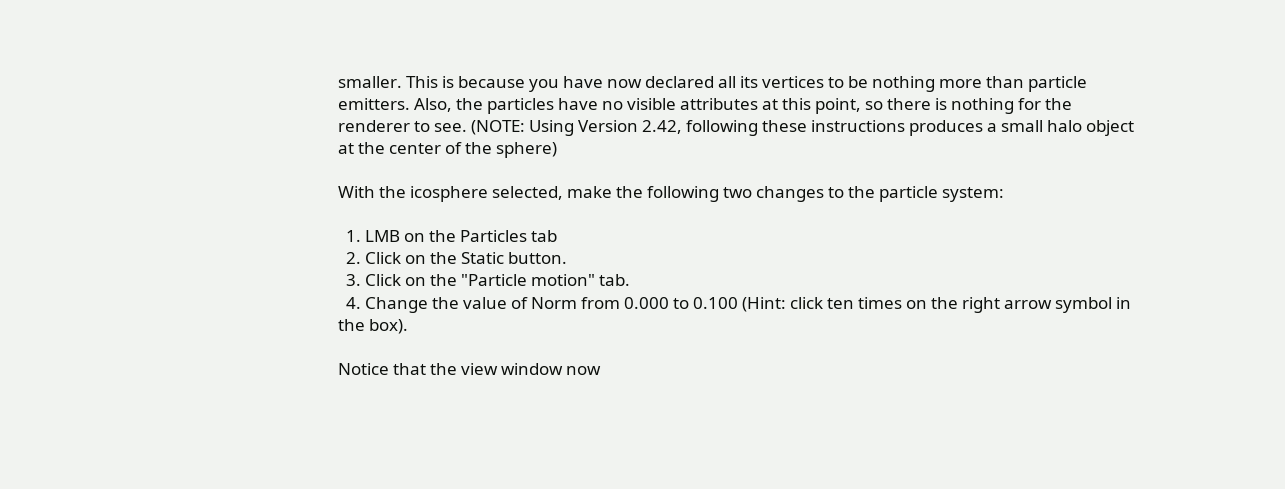smaller. This is because you have now declared all its vertices to be nothing more than particle emitters. Also, the particles have no visible attributes at this point, so there is nothing for the renderer to see. (NOTE: Using Version 2.42, following these instructions produces a small halo object at the center of the sphere)

With the icosphere selected, make the following two changes to the particle system:

  1. LMB on the Particles tab
  2. Click on the Static button.
  3. Click on the "Particle motion" tab.
  4. Change the value of Norm from 0.000 to 0.100 (Hint: click ten times on the right arrow symbol in the box).

Notice that the view window now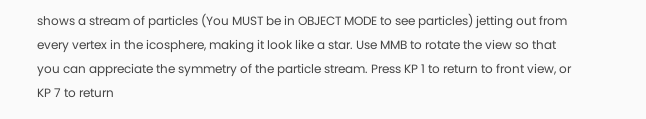shows a stream of particles (You MUST be in OBJECT MODE to see particles) jetting out from every vertex in the icosphere, making it look like a star. Use MMB to rotate the view so that you can appreciate the symmetry of the particle stream. Press KP 1 to return to front view, or KP 7 to return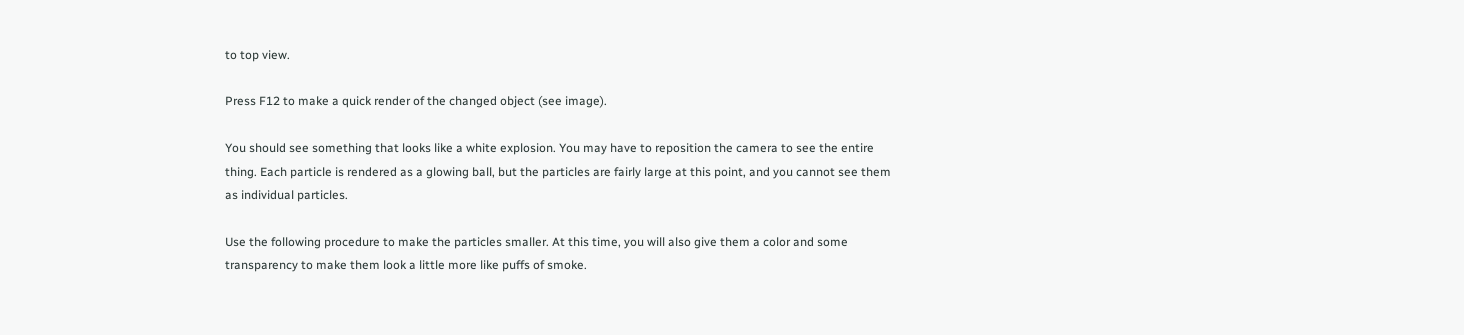to top view.

Press F12 to make a quick render of the changed object (see image).

You should see something that looks like a white explosion. You may have to reposition the camera to see the entire thing. Each particle is rendered as a glowing ball, but the particles are fairly large at this point, and you cannot see them as individual particles.

Use the following procedure to make the particles smaller. At this time, you will also give them a color and some transparency to make them look a little more like puffs of smoke.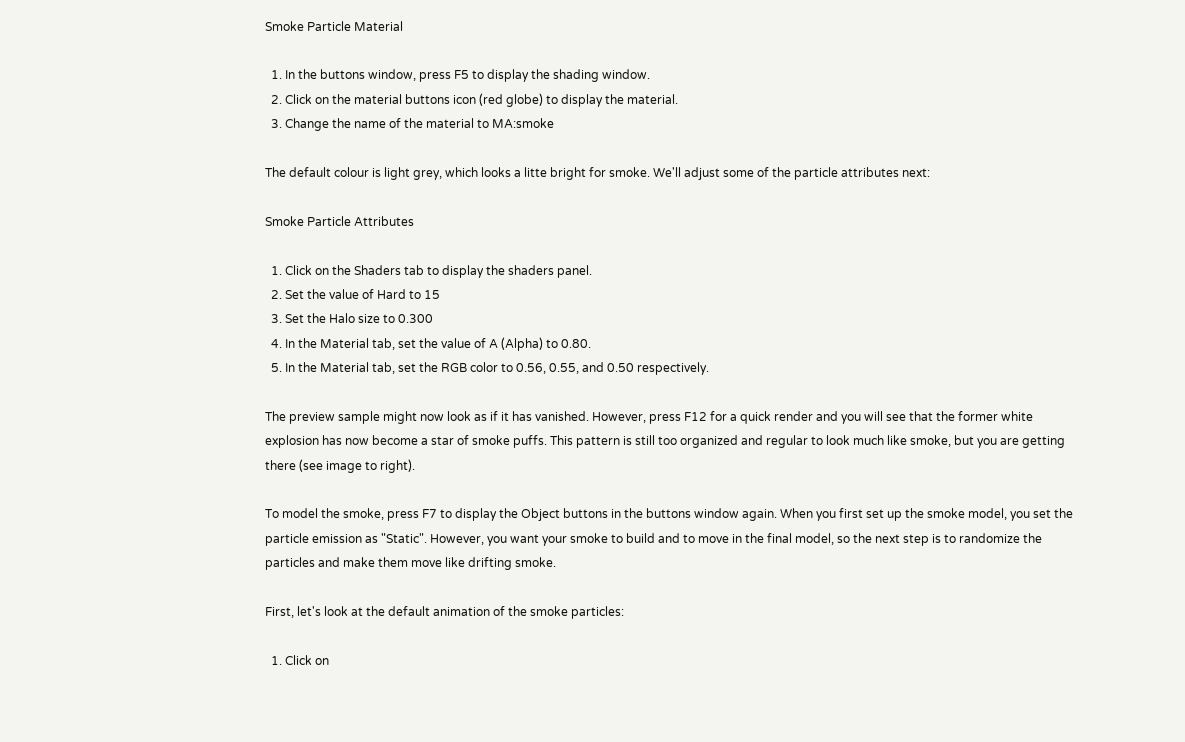Smoke Particle Material

  1. In the buttons window, press F5 to display the shading window.
  2. Click on the material buttons icon (red globe) to display the material.
  3. Change the name of the material to MA:smoke

The default colour is light grey, which looks a litte bright for smoke. We'll adjust some of the particle attributes next:

Smoke Particle Attributes

  1. Click on the Shaders tab to display the shaders panel.
  2. Set the value of Hard to 15
  3. Set the Halo size to 0.300
  4. In the Material tab, set the value of A (Alpha) to 0.80.
  5. In the Material tab, set the RGB color to 0.56, 0.55, and 0.50 respectively.

The preview sample might now look as if it has vanished. However, press F12 for a quick render and you will see that the former white explosion has now become a star of smoke puffs. This pattern is still too organized and regular to look much like smoke, but you are getting there (see image to right).

To model the smoke, press F7 to display the Object buttons in the buttons window again. When you first set up the smoke model, you set the particle emission as "Static". However, you want your smoke to build and to move in the final model, so the next step is to randomize the particles and make them move like drifting smoke.

First, let's look at the default animation of the smoke particles:

  1. Click on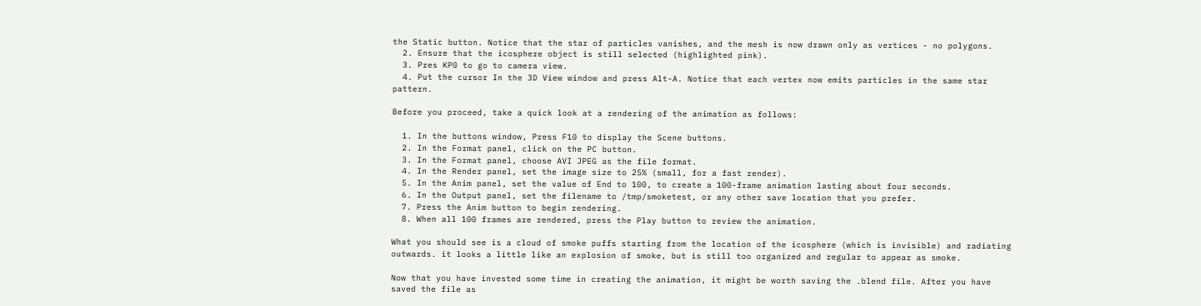the Static button. Notice that the star of particles vanishes, and the mesh is now drawn only as vertices - no polygons.
  2. Ensure that the icosphere object is still selected (highlighted pink).
  3. Pres KP0 to go to camera view.
  4. Put the cursor In the 3D View window and press Alt-A. Notice that each vertex now emits particles in the same star pattern.

Before you proceed, take a quick look at a rendering of the animation as follows:

  1. In the buttons window, Press F10 to display the Scene buttons.
  2. In the Format panel, click on the PC button.
  3. In the Format panel, choose AVI JPEG as the file format.
  4. In the Render panel, set the image size to 25% (small, for a fast render).
  5. In the Anim panel, set the value of End to 100, to create a 100-frame animation lasting about four seconds.
  6. In the Output panel, set the filename to /tmp/smoketest, or any other save location that you prefer.
  7. Press the Anim button to begin rendering.
  8. When all 100 frames are rendered, press the Play button to review the animation.

What you should see is a cloud of smoke puffs starting from the location of the icosphere (which is invisible) and radiating outwards. it looks a little like an explosion of smoke, but is still too organized and regular to appear as smoke.

Now that you have invested some time in creating the animation, it might be worth saving the .blend file. After you have saved the file as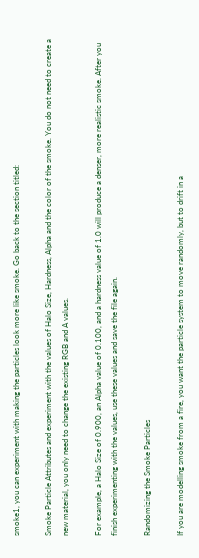smoke1, you can experiment with making the particles look more like smoke. Go back to the section titled:

Smoke Particle Attributes and experiment with the values of Halo Size, Hardness, Alpha and the color of the smoke. You do not need to create a new material, you only need to change the existing RGB and A values.

For example, a Halo Size of 0.900, an Alpha value of 0.100, and a hardness value of 1.0 will produce a denser, more realistic smoke. After you finish experimenting with the values, use these values and save the file again.

Randomizing the Smoke Particles

If you are modelling smoke from a fire, you want the particle system to move randomly, but to drift in a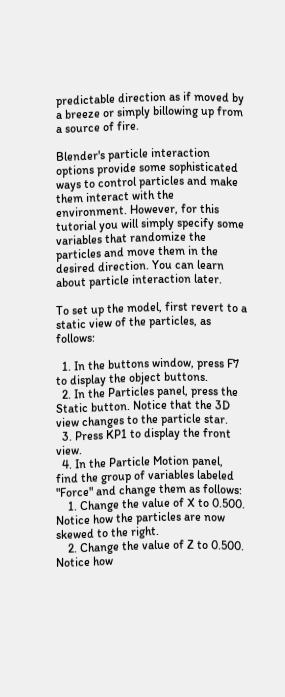predictable direction as if moved by a breeze or simply billowing up from a source of fire.

Blender's particle interaction options provide some sophisticated ways to control particles and make them interact with the environment. However, for this tutorial you will simply specify some variables that randomize the particles and move them in the desired direction. You can learn about particle interaction later.

To set up the model, first revert to a static view of the particles, as follows:

  1. In the buttons window, press F7 to display the object buttons.
  2. In the Particles panel, press the Static button. Notice that the 3D view changes to the particle star.
  3. Press KP1 to display the front view.
  4. In the Particle Motion panel, find the group of variables labeled "Force" and change them as follows:
    1. Change the value of X to 0.500. Notice how the particles are now skewed to the right.
    2. Change the value of Z to 0.500. Notice how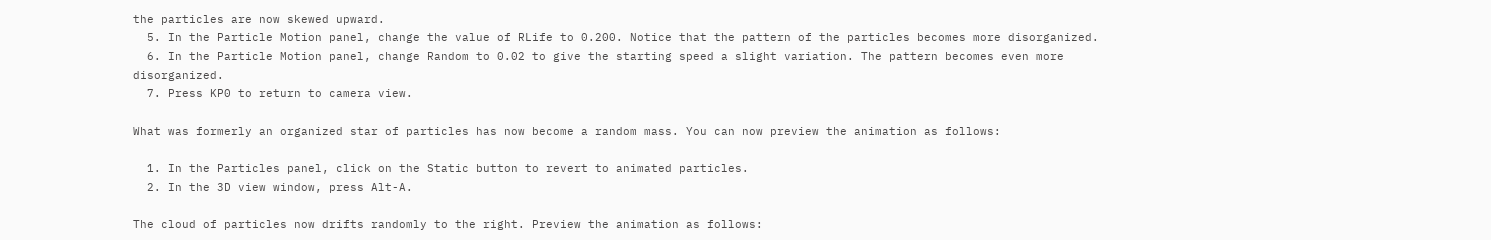the particles are now skewed upward.
  5. In the Particle Motion panel, change the value of RLife to 0.200. Notice that the pattern of the particles becomes more disorganized.
  6. In the Particle Motion panel, change Random to 0.02 to give the starting speed a slight variation. The pattern becomes even more disorganized.
  7. Press KP0 to return to camera view.

What was formerly an organized star of particles has now become a random mass. You can now preview the animation as follows:

  1. In the Particles panel, click on the Static button to revert to animated particles.
  2. In the 3D view window, press Alt-A.

The cloud of particles now drifts randomly to the right. Preview the animation as follows: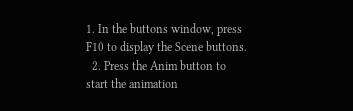1. In the buttons window, press F10 to display the Scene buttons.
  2. Press the Anim button to start the animation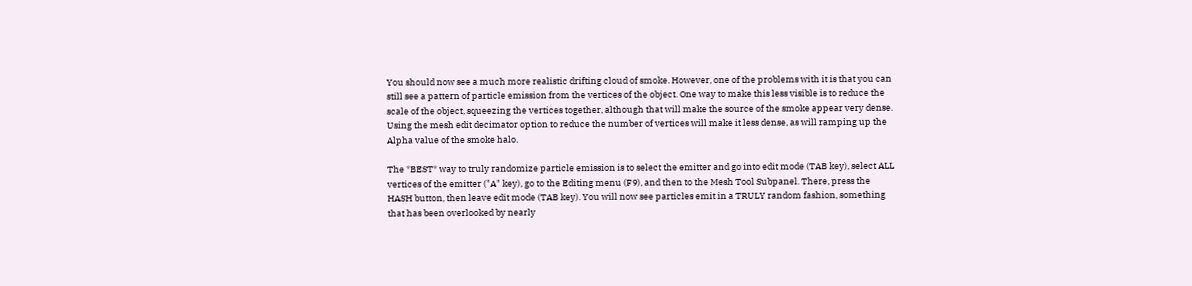You should now see a much more realistic drifting cloud of smoke. However, one of the problems with it is that you can still see a pattern of particle emission from the vertices of the object. One way to make this less visible is to reduce the scale of the object, squeezing the vertices together, although that will make the source of the smoke appear very dense. Using the mesh edit decimator option to reduce the number of vertices will make it less dense, as will ramping up the Alpha value of the smoke halo.

The *BEST* way to truly randomize particle emission is to select the emitter and go into edit mode (TAB key), select ALL vertices of the emitter ("A" key), go to the Editing menu (F9), and then to the Mesh Tool Subpanel. There, press the HASH button, then leave edit mode (TAB key). You will now see particles emit in a TRULY random fashion, something that has been overlooked by nearly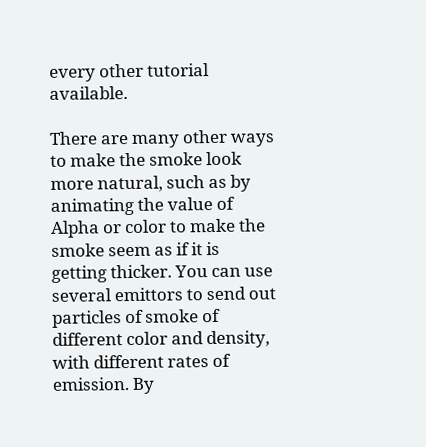every other tutorial available.

There are many other ways to make the smoke look more natural, such as by animating the value of Alpha or color to make the smoke seem as if it is getting thicker. You can use several emittors to send out particles of smoke of different color and density, with different rates of emission. By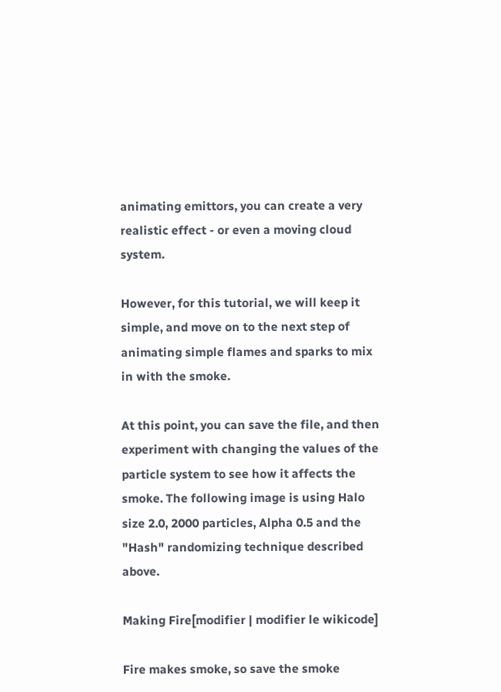animating emittors, you can create a very realistic effect - or even a moving cloud system.

However, for this tutorial, we will keep it simple, and move on to the next step of animating simple flames and sparks to mix in with the smoke.

At this point, you can save the file, and then experiment with changing the values of the particle system to see how it affects the smoke. The following image is using Halo size 2.0, 2000 particles, Alpha 0.5 and the "Hash" randomizing technique described above.

Making Fire[modifier | modifier le wikicode]

Fire makes smoke, so save the smoke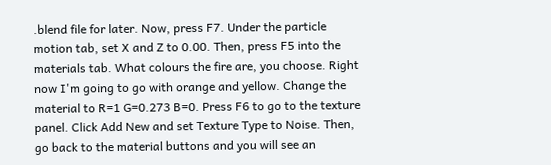.blend file for later. Now, press F7. Under the particle motion tab, set X and Z to 0.00. Then, press F5 into the materials tab. What colours the fire are, you choose. Right now I'm going to go with orange and yellow. Change the material to R=1 G=0.273 B=0. Press F6 to go to the texture panel. Click Add New and set Texture Type to Noise. Then, go back to the material buttons and you will see an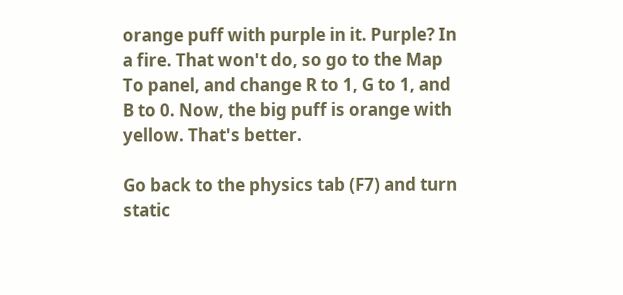orange puff with purple in it. Purple? In a fire. That won't do, so go to the Map To panel, and change R to 1, G to 1, and B to 0. Now, the big puff is orange with yellow. That's better.

Go back to the physics tab (F7) and turn static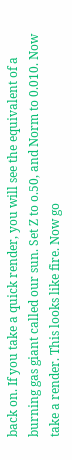back on. If you take a quick render, you will see the equivalent of a burning gas giant called our sun. Set Z to o.50, and Norm to 0.010. Now take a render. This looks like fire. Now go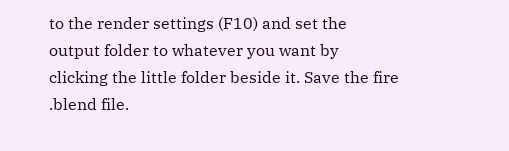to the render settings (F10) and set the output folder to whatever you want by clicking the little folder beside it. Save the fire .blend file.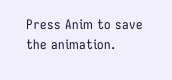Press Anim to save the animation.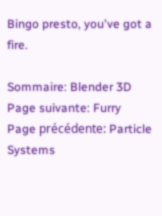Bingo presto, you've got a fire.

Sommaire: Blender 3D
Page suivante: Furry
Page précédente: Particle Systems